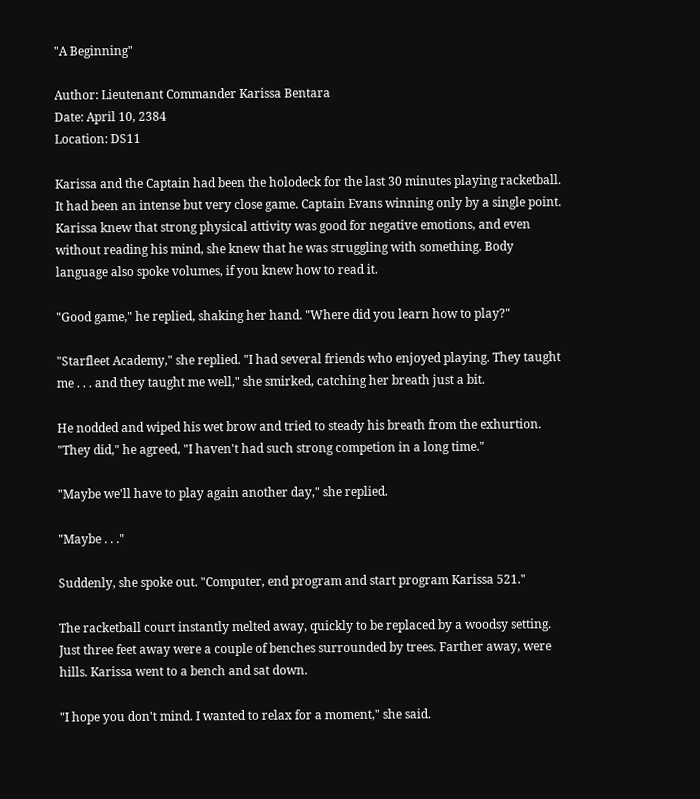"A Beginning"

Author: Lieutenant Commander Karissa Bentara
Date: April 10, 2384
Location: DS11

Karissa and the Captain had been the holodeck for the last 30 minutes playing racketball. It had been an intense but very close game. Captain Evans winning only by a single point. Karissa knew that strong physical attivity was good for negative emotions, and even without reading his mind, she knew that he was struggling with something. Body language also spoke volumes, if you knew how to read it.

"Good game," he replied, shaking her hand. "Where did you learn how to play?"

"Starfleet Academy," she replied. "I had several friends who enjoyed playing. They taught me . . . and they taught me well," she smirked, catching her breath just a bit.

He nodded and wiped his wet brow and tried to steady his breath from the exhurtion. "They did," he agreed, "I haven't had such strong competion in a long time."

"Maybe we'll have to play again another day," she replied.

"Maybe . . ."

Suddenly, she spoke out. "Computer, end program and start program Karissa 521."

The racketball court instantly melted away, quickly to be replaced by a woodsy setting. Just three feet away were a couple of benches surrounded by trees. Farther away, were hills. Karissa went to a bench and sat down.

"I hope you don't mind. I wanted to relax for a moment," she said.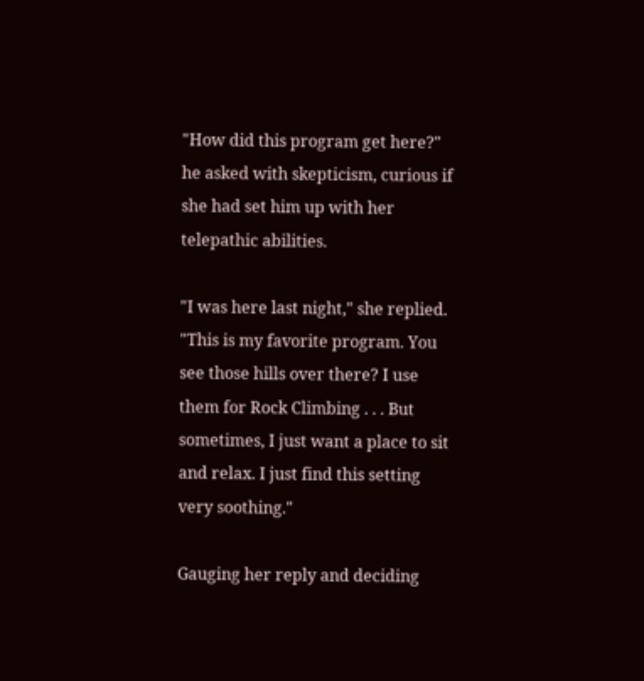"How did this program get here?" he asked with skepticism, curious if she had set him up with her telepathic abilities.

"I was here last night," she replied. "This is my favorite program. You see those hills over there? I use them for Rock Climbing . . . But sometimes, I just want a place to sit and relax. I just find this setting very soothing."

Gauging her reply and deciding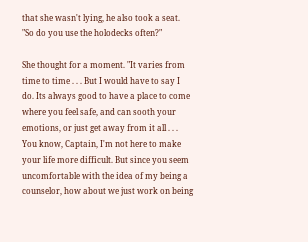that she wasn't lying, he also took a seat. "So do you use the holodecks often?"

She thought for a moment. "It varies from time to time . . . But I would have to say I do. Its always good to have a place to come where you feel safe, and can sooth your emotions, or just get away from it all . . . You know, Captain, I'm not here to make your life more difficult. But since you seem uncomfortable with the idea of my being a counselor, how about we just work on being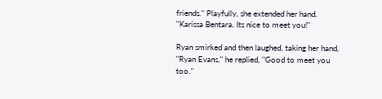friends." Playfully, she extended her hand. "Karissa Bentara. Its nice to meet you!"

Ryan smirked and then laughed, taking her hand, "Ryan Evans," he replied, "Good to meet you too."